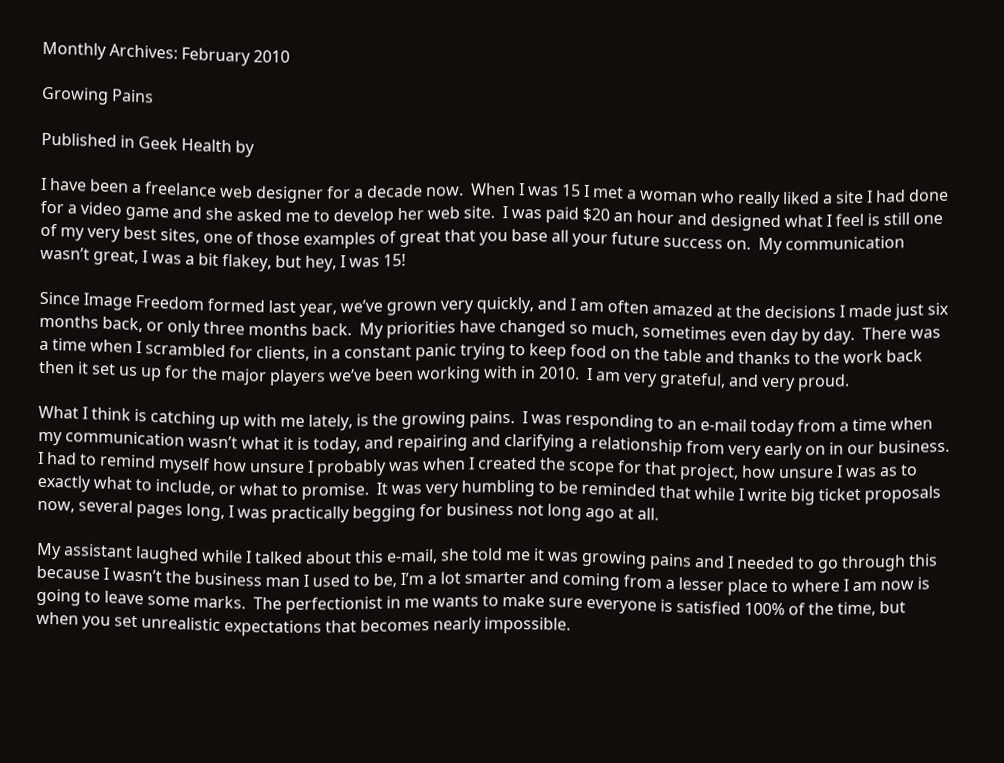Monthly Archives: February 2010

Growing Pains

Published in Geek Health by

I have been a freelance web designer for a decade now.  When I was 15 I met a woman who really liked a site I had done for a video game and she asked me to develop her web site.  I was paid $20 an hour and designed what I feel is still one of my very best sites, one of those examples of great that you base all your future success on.  My communication wasn’t great, I was a bit flakey, but hey, I was 15!

Since Image Freedom formed last year, we’ve grown very quickly, and I am often amazed at the decisions I made just six months back, or only three months back.  My priorities have changed so much, sometimes even day by day.  There was a time when I scrambled for clients, in a constant panic trying to keep food on the table and thanks to the work back then it set us up for the major players we’ve been working with in 2010.  I am very grateful, and very proud.

What I think is catching up with me lately, is the growing pains.  I was responding to an e-mail today from a time when my communication wasn’t what it is today, and repairing and clarifying a relationship from very early on in our business.  I had to remind myself how unsure I probably was when I created the scope for that project, how unsure I was as to exactly what to include, or what to promise.  It was very humbling to be reminded that while I write big ticket proposals now, several pages long, I was practically begging for business not long ago at all.

My assistant laughed while I talked about this e-mail, she told me it was growing pains and I needed to go through this because I wasn’t the business man I used to be, I’m a lot smarter and coming from a lesser place to where I am now is going to leave some marks.  The perfectionist in me wants to make sure everyone is satisfied 100% of the time, but when you set unrealistic expectations that becomes nearly impossible.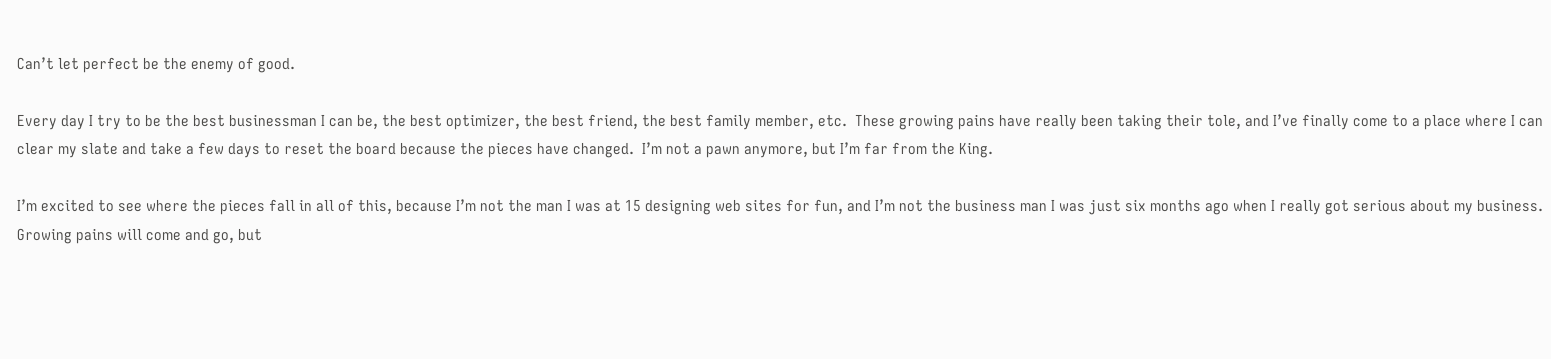Can’t let perfect be the enemy of good.

Every day I try to be the best businessman I can be, the best optimizer, the best friend, the best family member, etc.  These growing pains have really been taking their tole, and I’ve finally come to a place where I can clear my slate and take a few days to reset the board because the pieces have changed.  I’m not a pawn anymore, but I’m far from the King.

I’m excited to see where the pieces fall in all of this, because I’m not the man I was at 15 designing web sites for fun, and I’m not the business man I was just six months ago when I really got serious about my business.  Growing pains will come and go, but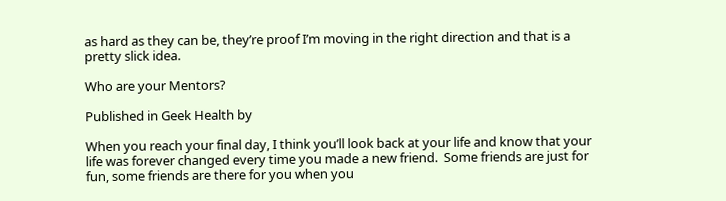as hard as they can be, they’re proof I’m moving in the right direction and that is a pretty slick idea.

Who are your Mentors?

Published in Geek Health by

When you reach your final day, I think you’ll look back at your life and know that your life was forever changed every time you made a new friend.  Some friends are just for fun, some friends are there for you when you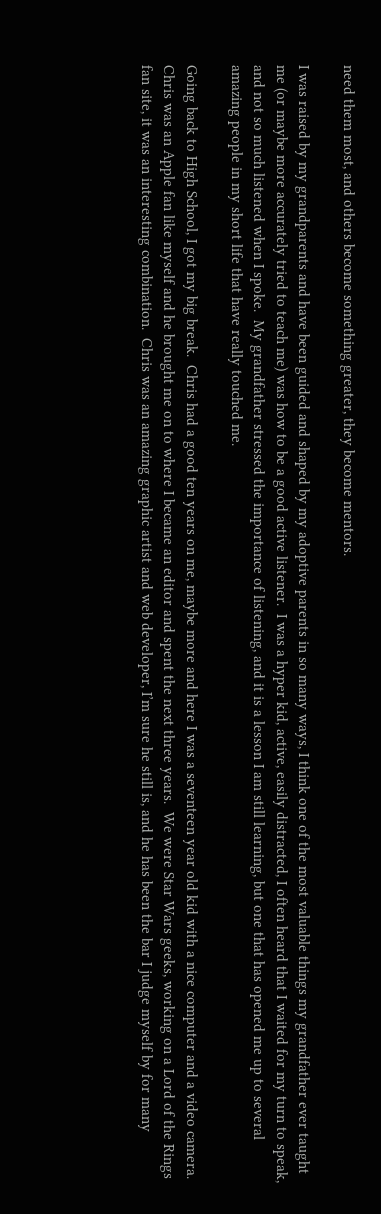need them most, and others become something greater, they become mentors.

I was raised by my grandparents and have been guided and shaped by my adoptive parents in so many ways, I think one of the most valuable things my grandfather ever taught me (or maybe more accurately tried to teach me) was how to be a good active listener.  I was a hyper kid, active, easily distracted, I often heard that I waited for my turn to speak, and not so much listened when I spoke.  My grandfather stressed the importance of listening, and it is a lesson I am still learning, but one that has opened me up to several amazing people in my short life that have really touched me.

Going back to High School, I got my big break.  Chris had a good ten years on me, maybe more and here I was a seventeen year old kid with a nice computer and a video camera.  Chris was an Apple fan like myself and he brought me on to where I became an editor and spent the next three years.  We were Star Wars geeks, working on a Lord of the Rings fan site, it was an interesting combination.  Chris was an amazing graphic artist and web developer, I’m sure he still is, and he has been the bar I judge myself by for many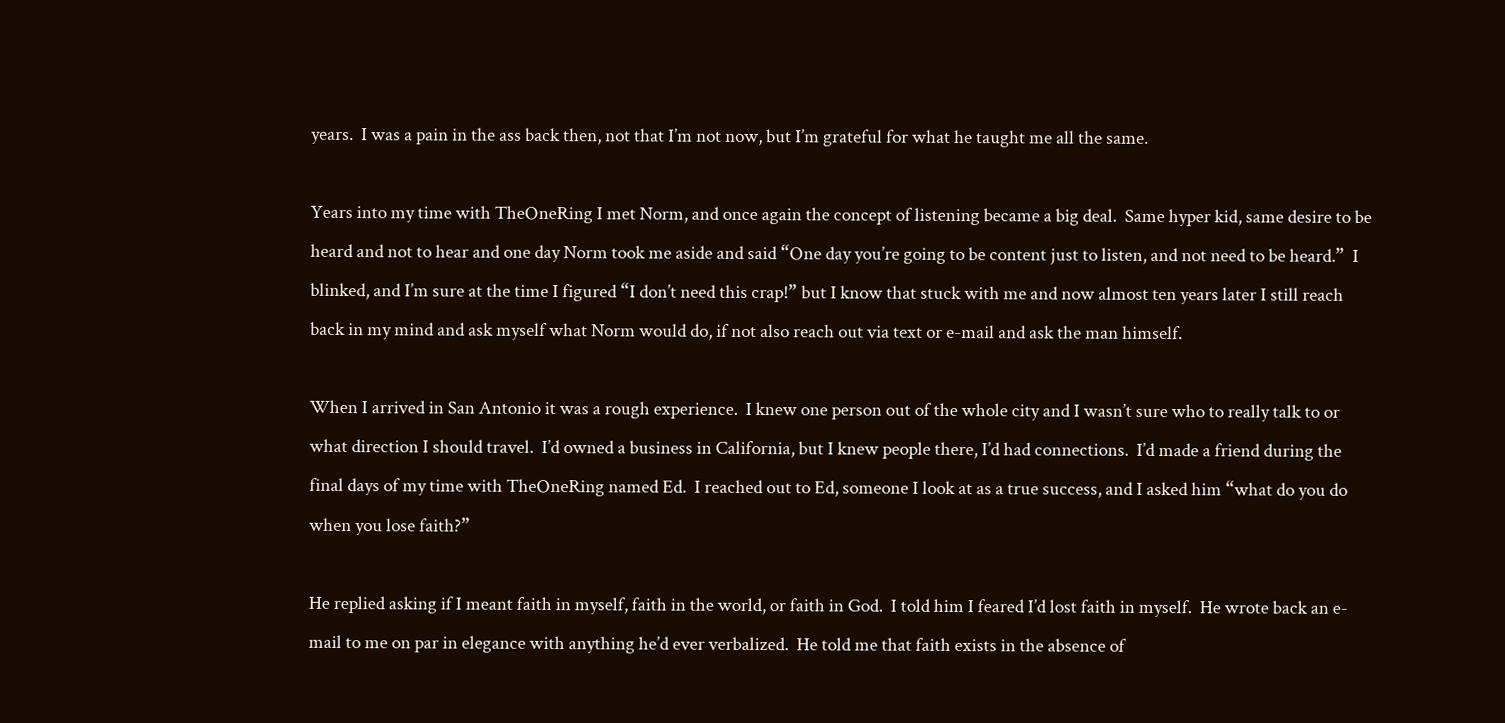years.  I was a pain in the ass back then, not that I’m not now, but I’m grateful for what he taught me all the same.

Years into my time with TheOneRing I met Norm, and once again the concept of listening became a big deal.  Same hyper kid, same desire to be heard and not to hear and one day Norm took me aside and said “One day you’re going to be content just to listen, and not need to be heard.”  I blinked, and I’m sure at the time I figured “I don’t need this crap!” but I know that stuck with me and now almost ten years later I still reach back in my mind and ask myself what Norm would do, if not also reach out via text or e-mail and ask the man himself.

When I arrived in San Antonio it was a rough experience.  I knew one person out of the whole city and I wasn’t sure who to really talk to or what direction I should travel.  I’d owned a business in California, but I knew people there, I’d had connections.  I’d made a friend during the final days of my time with TheOneRing named Ed.  I reached out to Ed, someone I look at as a true success, and I asked him “what do you do when you lose faith?”

He replied asking if I meant faith in myself, faith in the world, or faith in God.  I told him I feared I’d lost faith in myself.  He wrote back an e-mail to me on par in elegance with anything he’d ever verbalized.  He told me that faith exists in the absence of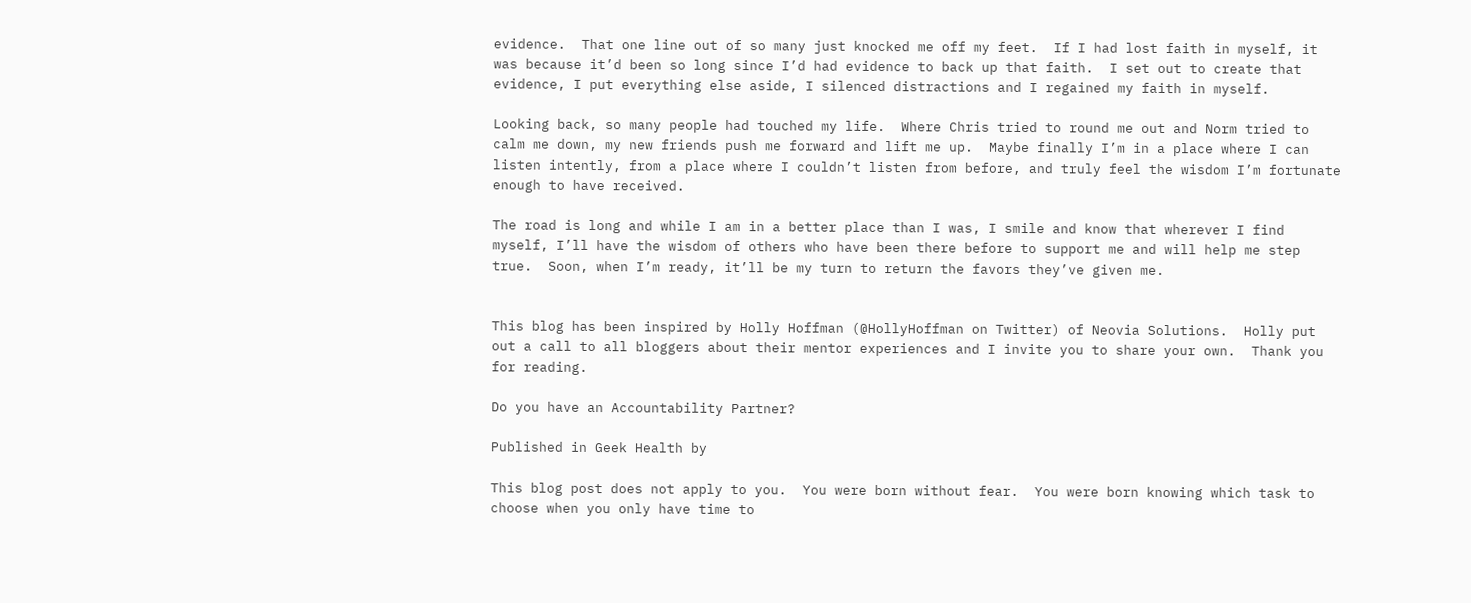evidence.  That one line out of so many just knocked me off my feet.  If I had lost faith in myself, it was because it’d been so long since I’d had evidence to back up that faith.  I set out to create that evidence, I put everything else aside, I silenced distractions and I regained my faith in myself.

Looking back, so many people had touched my life.  Where Chris tried to round me out and Norm tried to calm me down, my new friends push me forward and lift me up.  Maybe finally I’m in a place where I can listen intently, from a place where I couldn’t listen from before, and truly feel the wisdom I’m fortunate enough to have received.

The road is long and while I am in a better place than I was, I smile and know that wherever I find myself, I’ll have the wisdom of others who have been there before to support me and will help me step true.  Soon, when I’m ready, it’ll be my turn to return the favors they’ve given me.


This blog has been inspired by Holly Hoffman (@HollyHoffman on Twitter) of Neovia Solutions.  Holly put out a call to all bloggers about their mentor experiences and I invite you to share your own.  Thank you for reading.

Do you have an Accountability Partner?

Published in Geek Health by

This blog post does not apply to you.  You were born without fear.  You were born knowing which task to choose when you only have time to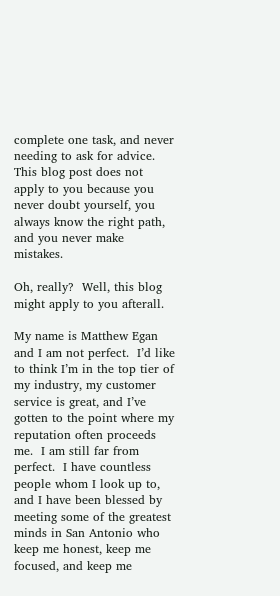complete one task, and never needing to ask for advice.  This blog post does not apply to you because you never doubt yourself, you always know the right path, and you never make mistakes.

Oh, really?  Well, this blog might apply to you afterall.

My name is Matthew Egan and I am not perfect.  I’d like to think I’m in the top tier of my industry, my customer service is great, and I’ve gotten to the point where my reputation often proceeds me.  I am still far from perfect.  I have countless people whom I look up to, and I have been blessed by meeting some of the greatest minds in San Antonio who keep me honest, keep me focused, and keep me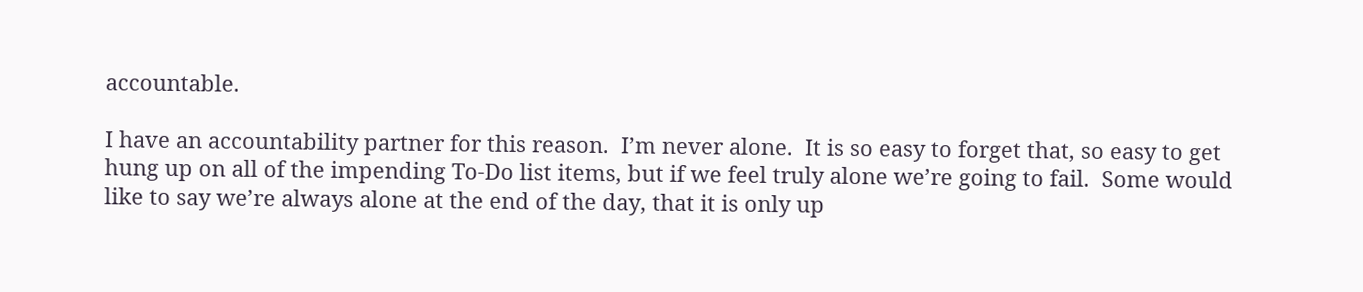accountable.

I have an accountability partner for this reason.  I’m never alone.  It is so easy to forget that, so easy to get hung up on all of the impending To-Do list items, but if we feel truly alone we’re going to fail.  Some would like to say we’re always alone at the end of the day, that it is only up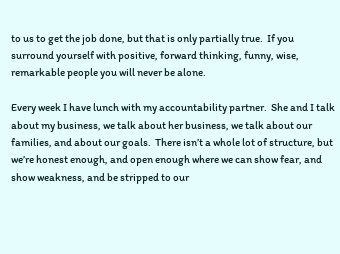to us to get the job done, but that is only partially true.  If you surround yourself with positive, forward thinking, funny, wise, remarkable people you will never be alone.

Every week I have lunch with my accountability partner.  She and I talk about my business, we talk about her business, we talk about our families, and about our goals.  There isn’t a whole lot of structure, but we’re honest enough, and open enough where we can show fear, and show weakness, and be stripped to our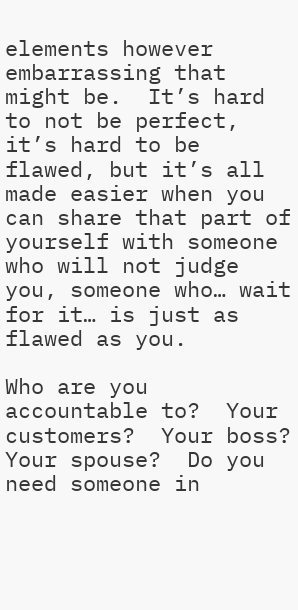elements however embarrassing that might be.  It’s hard to not be perfect, it’s hard to be flawed, but it’s all made easier when you can share that part of yourself with someone who will not judge you, someone who… wait for it… is just as flawed as you.

Who are you accountable to?  Your customers?  Your boss?  Your spouse?  Do you need someone in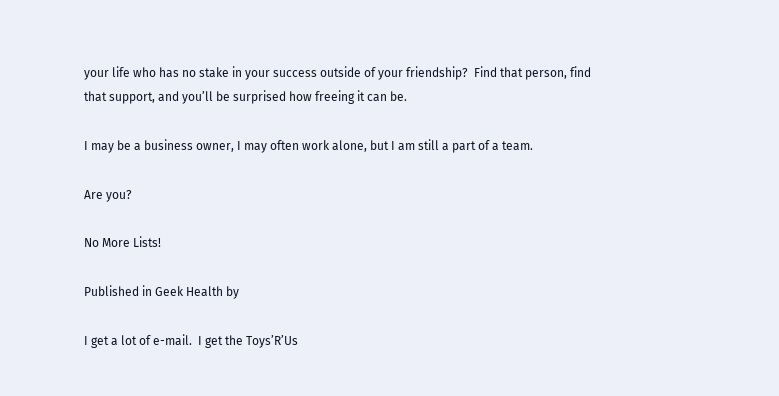your life who has no stake in your success outside of your friendship?  Find that person, find that support, and you’ll be surprised how freeing it can be.

I may be a business owner, I may often work alone, but I am still a part of a team.

Are you?

No More Lists!

Published in Geek Health by

I get a lot of e-mail.  I get the Toys’R’Us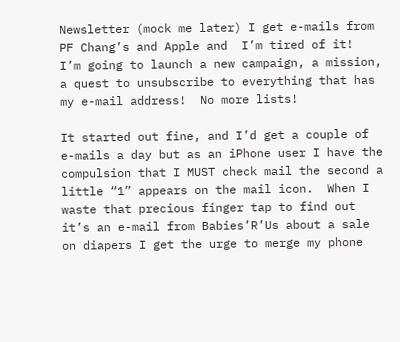Newsletter (mock me later) I get e-mails from PF Chang’s and Apple and  I’m tired of it!  I’m going to launch a new campaign, a mission, a quest to unsubscribe to everything that has my e-mail address!  No more lists!

It started out fine, and I’d get a couple of e-mails a day but as an iPhone user I have the compulsion that I MUST check mail the second a little “1” appears on the mail icon.  When I waste that precious finger tap to find out it’s an e-mail from Babies’R’Us about a sale on diapers I get the urge to merge my phone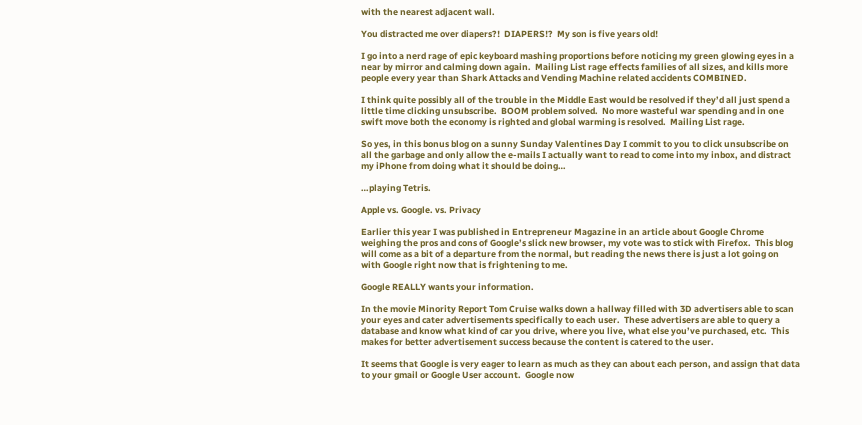with the nearest adjacent wall.

You distracted me over diapers?!  DIAPERS!?  My son is five years old!

I go into a nerd rage of epic keyboard mashing proportions before noticing my green glowing eyes in a near by mirror and calming down again.  Mailing List rage effects families of all sizes, and kills more people every year than Shark Attacks and Vending Machine related accidents COMBINED.

I think quite possibly all of the trouble in the Middle East would be resolved if they’d all just spend a little time clicking unsubscribe.  BOOM problem solved.  No more wasteful war spending and in one swift move both the economy is righted and global warming is resolved.  Mailing List rage.

So yes, in this bonus blog on a sunny Sunday Valentines Day I commit to you to click unsubscribe on all the garbage and only allow the e-mails I actually want to read to come into my inbox, and distract my iPhone from doing what it should be doing…

…playing Tetris.

Apple vs. Google. vs. Privacy

Earlier this year I was published in Entrepreneur Magazine in an article about Google Chrome weighing the pros and cons of Google’s slick new browser, my vote was to stick with Firefox.  This blog will come as a bit of a departure from the normal, but reading the news there is just a lot going on with Google right now that is frightening to me.

Google REALLY wants your information.

In the movie Minority Report Tom Cruise walks down a hallway filled with 3D advertisers able to scan your eyes and cater advertisements specifically to each user.  These advertisers are able to query a database and know what kind of car you drive, where you live, what else you’ve purchased, etc.  This makes for better advertisement success because the content is catered to the user.

It seems that Google is very eager to learn as much as they can about each person, and assign that data to your gmail or Google User account.  Google now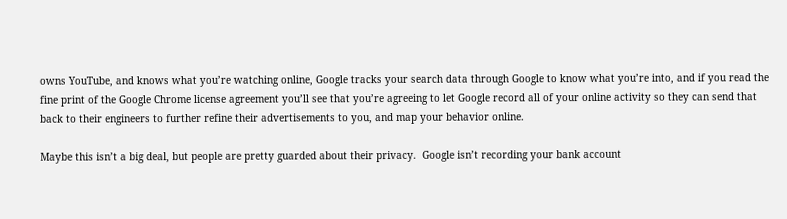owns YouTube, and knows what you’re watching online, Google tracks your search data through Google to know what you’re into, and if you read the fine print of the Google Chrome license agreement you’ll see that you’re agreeing to let Google record all of your online activity so they can send that back to their engineers to further refine their advertisements to you, and map your behavior online.

Maybe this isn’t a big deal, but people are pretty guarded about their privacy.  Google isn’t recording your bank account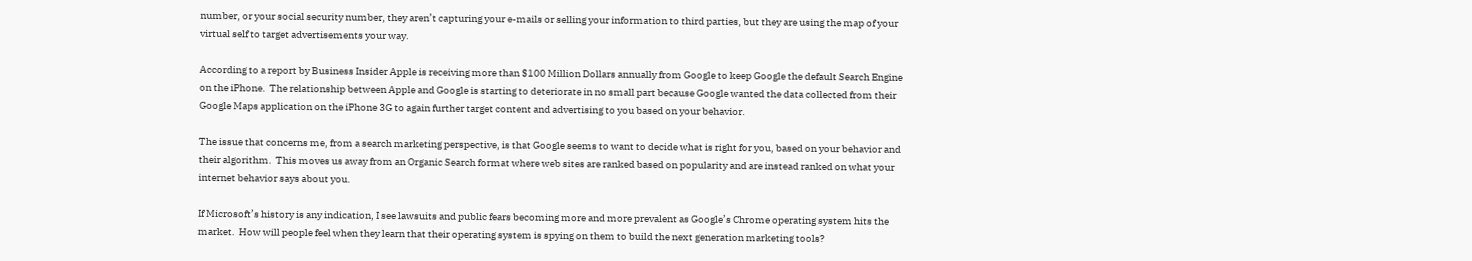number, or your social security number, they aren’t capturing your e-mails or selling your information to third parties, but they are using the map of your virtual self to target advertisements your way.

According to a report by Business Insider Apple is receiving more than $100 Million Dollars annually from Google to keep Google the default Search Engine on the iPhone.  The relationship between Apple and Google is starting to deteriorate in no small part because Google wanted the data collected from their Google Maps application on the iPhone 3G to again further target content and advertising to you based on your behavior.

The issue that concerns me, from a search marketing perspective, is that Google seems to want to decide what is right for you, based on your behavior and their algorithm.  This moves us away from an Organic Search format where web sites are ranked based on popularity and are instead ranked on what your internet behavior says about you.

If Microsoft’s history is any indication, I see lawsuits and public fears becoming more and more prevalent as Google’s Chrome operating system hits the market.  How will people feel when they learn that their operating system is spying on them to build the next generation marketing tools?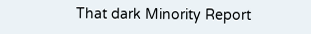That dark Minority Report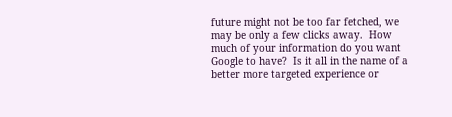future might not be too far fetched, we may be only a few clicks away.  How much of your information do you want Google to have?  Is it all in the name of a better more targeted experience or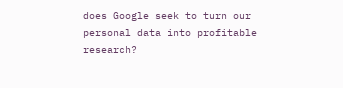does Google seek to turn our personal data into profitable research?